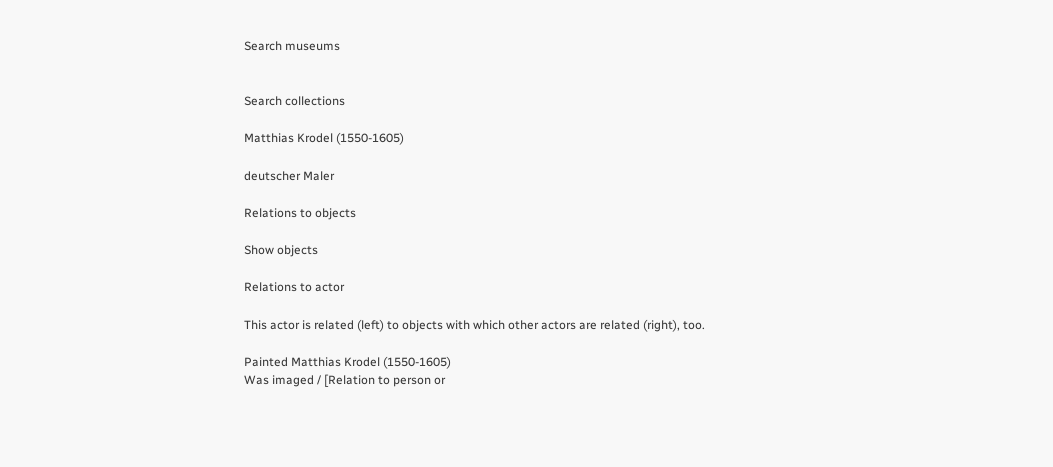Search museums


Search collections

Matthias Krodel (1550-1605)

deutscher Maler

Relations to objects

Show objects

Relations to actor

This actor is related (left) to objects with which other actors are related (right), too.

Painted Matthias Krodel (1550-1605)
Was imaged / [Relation to person or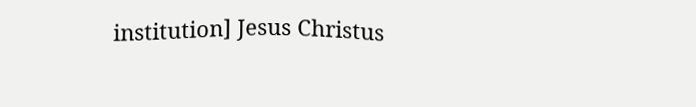institution] Jesus Christus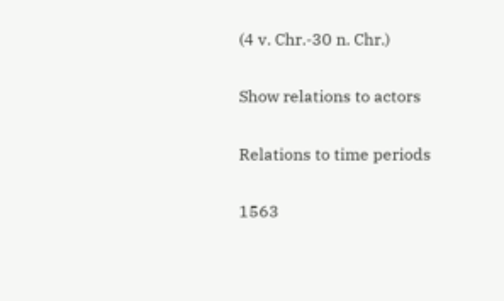(4 v. Chr.-30 n. Chr.)

Show relations to actors

Relations to time periods

1563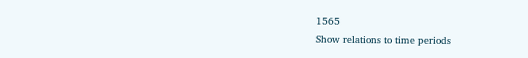1565
Show relations to time periods